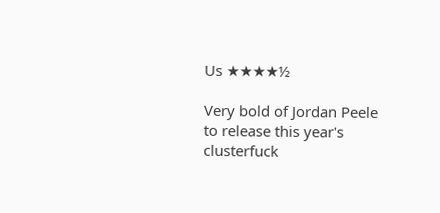Us ★★★★½

Very bold of Jordan Peele to release this year's clusterfuck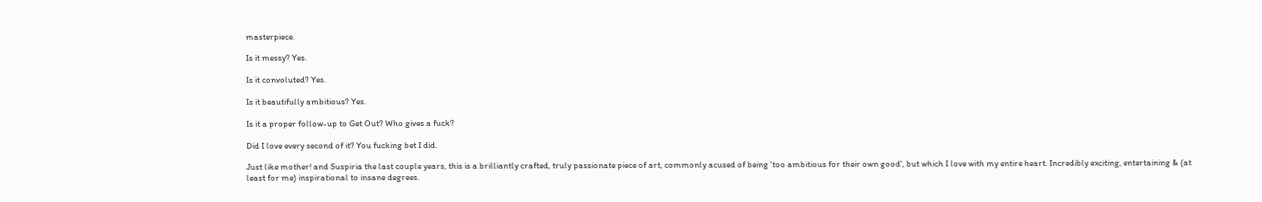masterpiece.

Is it messy? Yes.

Is it convoluted? Yes.

Is it beautifully ambitious? Yes.

Is it a proper follow-up to Get Out? Who gives a fuck?

Did I love every second of it? You fucking bet I did.

Just like mother! and Suspiria the last couple years, this is a brilliantly crafted, truly passionate piece of art, commonly acused of being 'too ambitious for their own good', but which I love with my entire heart. Incredibly exciting, entertaining & (at least for me) inspirational to insane degrees.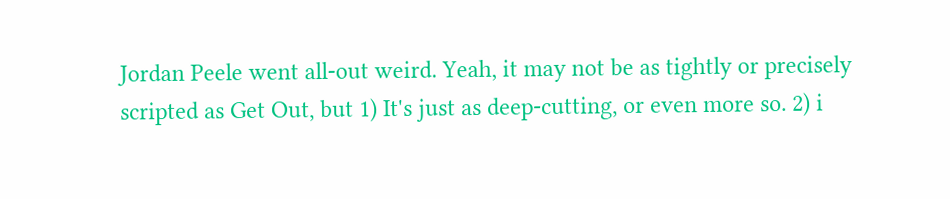Jordan Peele went all-out weird. Yeah, it may not be as tightly or precisely scripted as Get Out, but 1) It's just as deep-cutting, or even more so. 2) i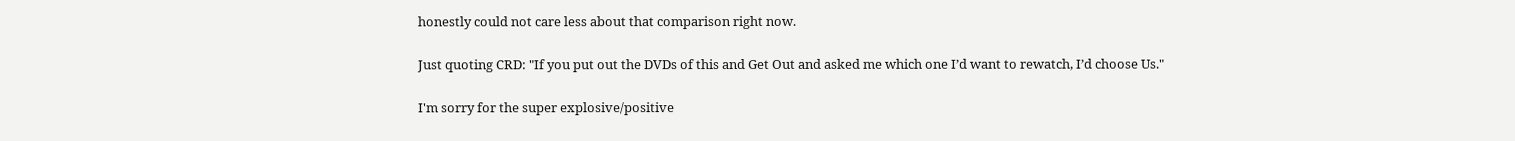honestly could not care less about that comparison right now.

Just quoting CRD: "If you put out the DVDs of this and Get Out and asked me which one I’d want to rewatch, I’d choose Us."

I'm sorry for the super explosive/positive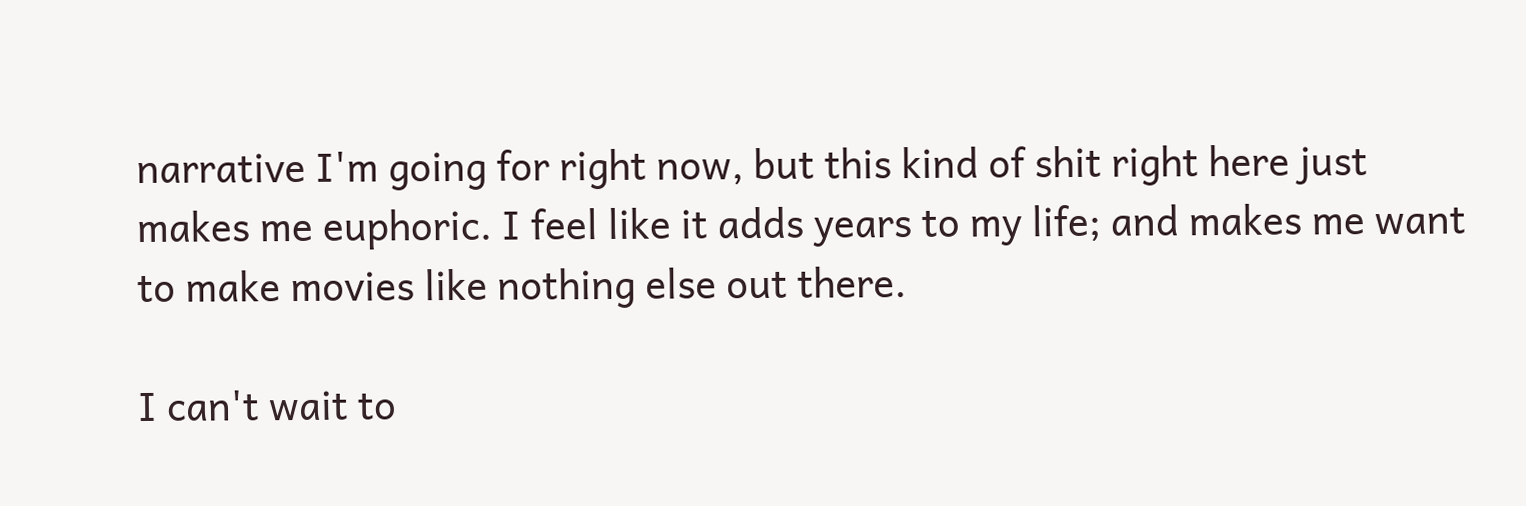narrative I'm going for right now, but this kind of shit right here just makes me euphoric. I feel like it adds years to my life; and makes me want to make movies like nothing else out there.

I can't wait to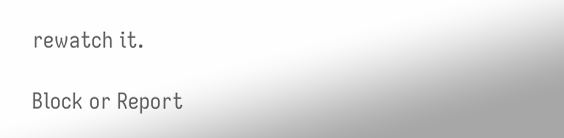rewatch it.

Block or Report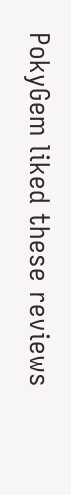PokyGem liked these reviews